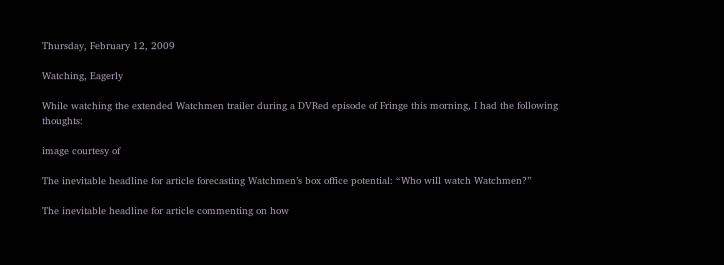Thursday, February 12, 2009

Watching, Eagerly

While watching the extended Watchmen trailer during a DVRed episode of Fringe this morning, I had the following thoughts:

image courtesy of

The inevitable headline for article forecasting Watchmen’s box office potential: “Who will watch Watchmen?”

The inevitable headline for article commenting on how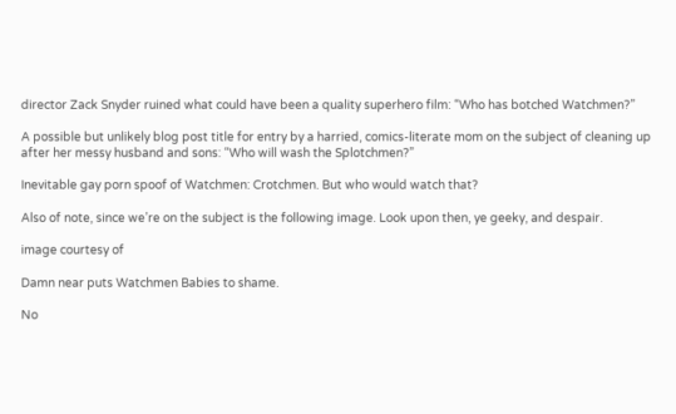director Zack Snyder ruined what could have been a quality superhero film: “Who has botched Watchmen?”

A possible but unlikely blog post title for entry by a harried, comics-literate mom on the subject of cleaning up after her messy husband and sons: “Who will wash the Splotchmen?”

Inevitable gay porn spoof of Watchmen: Crotchmen. But who would watch that?

Also of note, since we’re on the subject is the following image. Look upon then, ye geeky, and despair.

image courtesy of

Damn near puts Watchmen Babies to shame.

No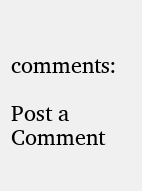comments:

Post a Comment